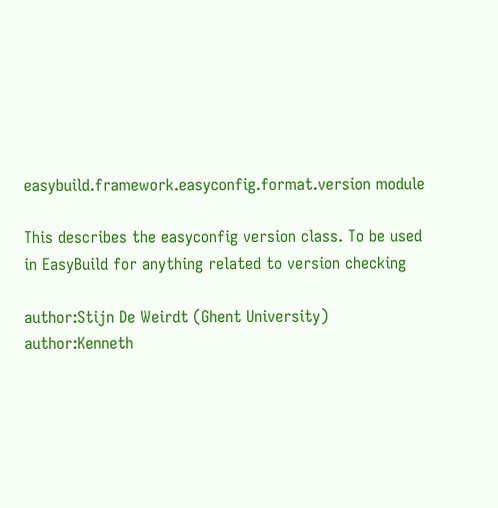easybuild.framework.easyconfig.format.version module

This describes the easyconfig version class. To be used in EasyBuild for anything related to version checking

author:Stijn De Weirdt (Ghent University)
author:Kenneth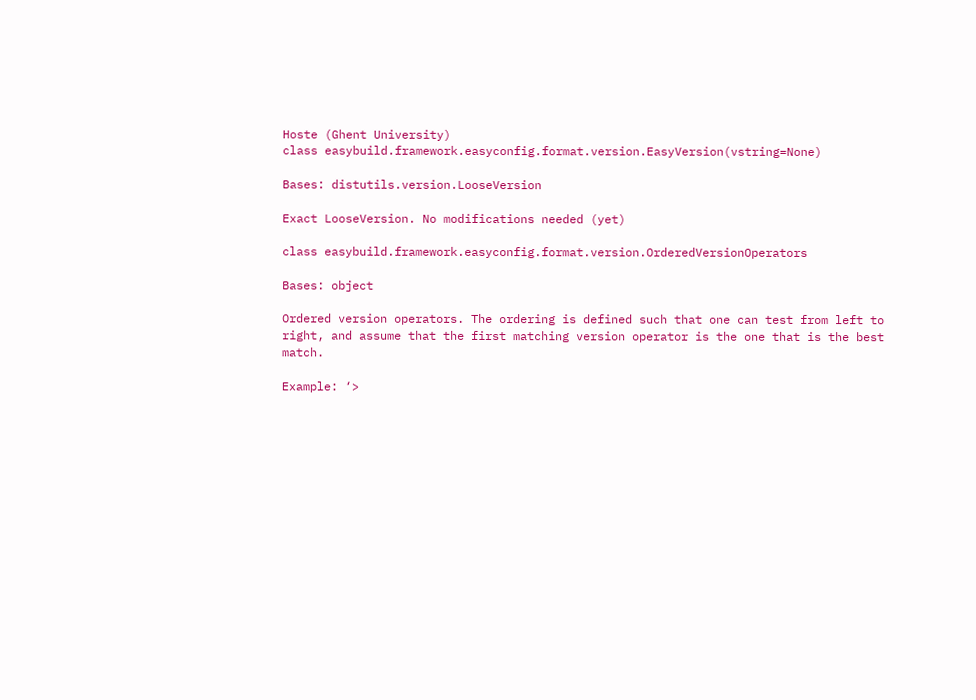Hoste (Ghent University)
class easybuild.framework.easyconfig.format.version.EasyVersion(vstring=None)

Bases: distutils.version.LooseVersion

Exact LooseVersion. No modifications needed (yet)

class easybuild.framework.easyconfig.format.version.OrderedVersionOperators

Bases: object

Ordered version operators. The ordering is defined such that one can test from left to right, and assume that the first matching version operator is the one that is the best match.

Example: ‘>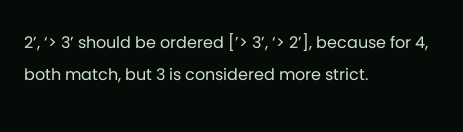2’, ‘> 3’ should be ordered [’> 3’, ‘> 2’], because for 4, both match, but 3 is considered more strict.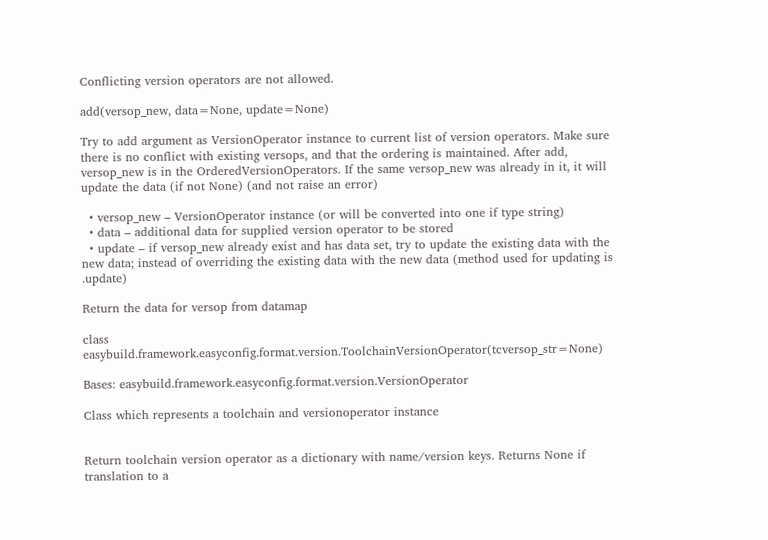Conflicting version operators are not allowed.

add(versop_new, data=None, update=None)

Try to add argument as VersionOperator instance to current list of version operators. Make sure there is no conflict with existing versops, and that the ordering is maintained. After add, versop_new is in the OrderedVersionOperators. If the same versop_new was already in it, it will update the data (if not None) (and not raise an error)

  • versop_new – VersionOperator instance (or will be converted into one if type string)
  • data – additional data for supplied version operator to be stored
  • update – if versop_new already exist and has data set, try to update the existing data with the new data; instead of overriding the existing data with the new data (method used for updating is .update)

Return the data for versop from datamap

class easybuild.framework.easyconfig.format.version.ToolchainVersionOperator(tcversop_str=None)

Bases: easybuild.framework.easyconfig.format.version.VersionOperator

Class which represents a toolchain and versionoperator instance


Return toolchain version operator as a dictionary with name/version keys. Returns None if translation to a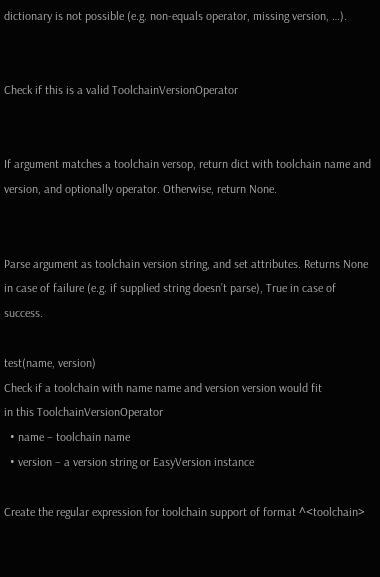dictionary is not possible (e.g. non-equals operator, missing version, …).


Check if this is a valid ToolchainVersionOperator


If argument matches a toolchain versop, return dict with toolchain name and version, and optionally operator. Otherwise, return None.


Parse argument as toolchain version string, and set attributes. Returns None in case of failure (e.g. if supplied string doesn’t parse), True in case of success.

test(name, version)
Check if a toolchain with name name and version version would fit
in this ToolchainVersionOperator
  • name – toolchain name
  • version – a version string or EasyVersion instance

Create the regular expression for toolchain support of format ^<toolchain>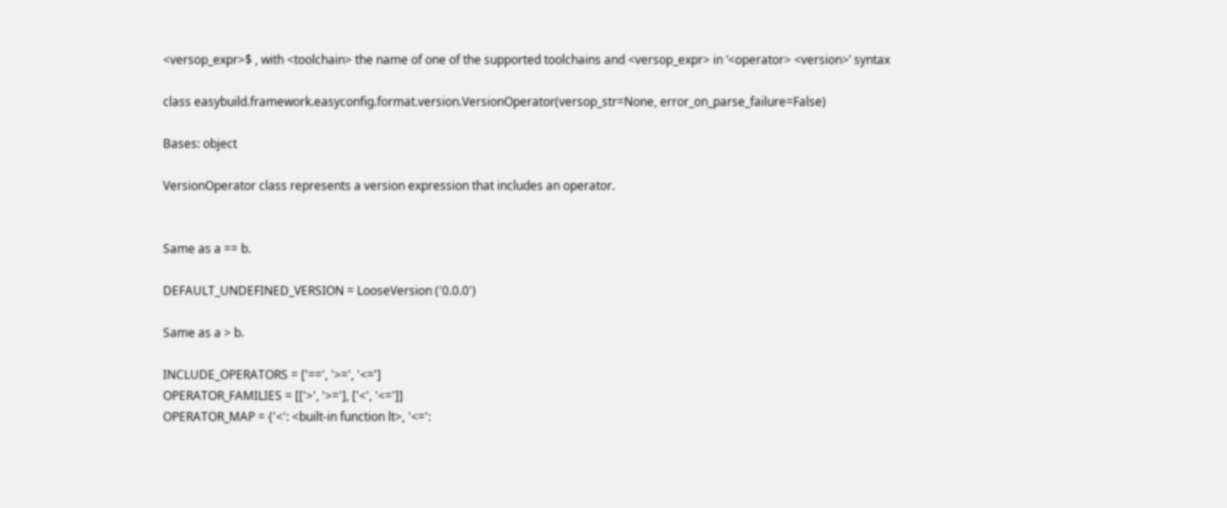<versop_expr>$ , with <toolchain> the name of one of the supported toolchains and <versop_expr> in ‘<operator> <version>’ syntax

class easybuild.framework.easyconfig.format.version.VersionOperator(versop_str=None, error_on_parse_failure=False)

Bases: object

VersionOperator class represents a version expression that includes an operator.


Same as a == b.

DEFAULT_UNDEFINED_VERSION = LooseVersion ('0.0.0')

Same as a > b.

INCLUDE_OPERATORS = ['==', '>=', '<=']
OPERATOR_FAMILIES = [['>', '>='], ['<', '<=']]
OPERATOR_MAP = {'<': <built-in function lt>, '<=':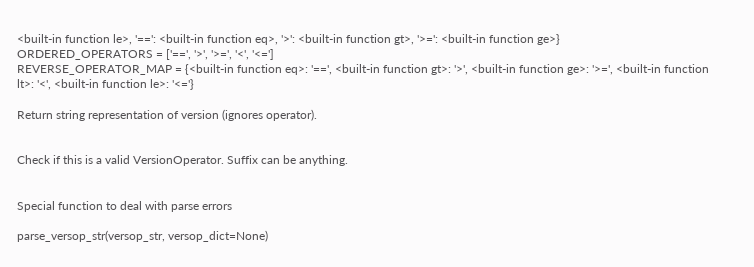<built-in function le>, '==': <built-in function eq>, '>': <built-in function gt>, '>=': <built-in function ge>}
ORDERED_OPERATORS = ['==', '>', '>=', '<', '<=']
REVERSE_OPERATOR_MAP = {<built-in function eq>: '==', <built-in function gt>: '>', <built-in function ge>: '>=', <built-in function lt>: '<', <built-in function le>: '<='}

Return string representation of version (ignores operator).


Check if this is a valid VersionOperator. Suffix can be anything.


Special function to deal with parse errors

parse_versop_str(versop_str, versop_dict=None)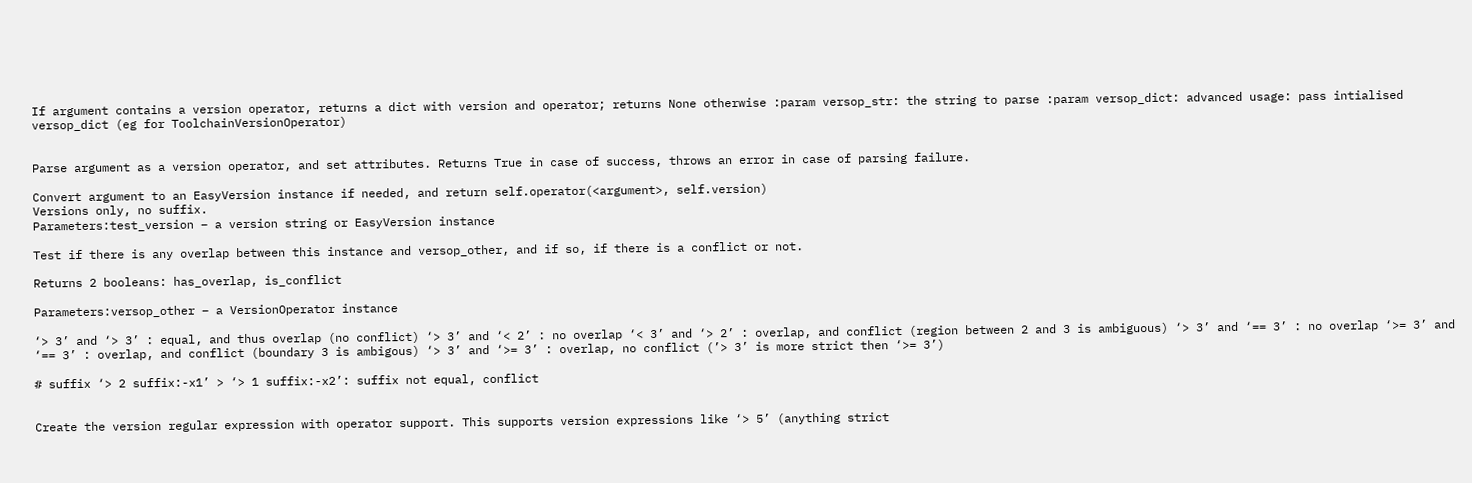If argument contains a version operator, returns a dict with version and operator; returns None otherwise :param versop_str: the string to parse :param versop_dict: advanced usage: pass intialised versop_dict (eg for ToolchainVersionOperator)


Parse argument as a version operator, and set attributes. Returns True in case of success, throws an error in case of parsing failure.

Convert argument to an EasyVersion instance if needed, and return self.operator(<argument>, self.version)
Versions only, no suffix.
Parameters:test_version – a version string or EasyVersion instance

Test if there is any overlap between this instance and versop_other, and if so, if there is a conflict or not.

Returns 2 booleans: has_overlap, is_conflict

Parameters:versop_other – a VersionOperator instance

‘> 3’ and ‘> 3’ : equal, and thus overlap (no conflict) ‘> 3’ and ‘< 2’ : no overlap ‘< 3’ and ‘> 2’ : overlap, and conflict (region between 2 and 3 is ambiguous) ‘> 3’ and ‘== 3’ : no overlap ‘>= 3’ and ‘== 3’ : overlap, and conflict (boundary 3 is ambigous) ‘> 3’ and ‘>= 3’ : overlap, no conflict (’> 3’ is more strict then ‘>= 3’)

# suffix ‘> 2 suffix:-x1’ > ‘> 1 suffix:-x2’: suffix not equal, conflict


Create the version regular expression with operator support. This supports version expressions like ‘> 5’ (anything strict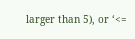larger than 5), or ‘<=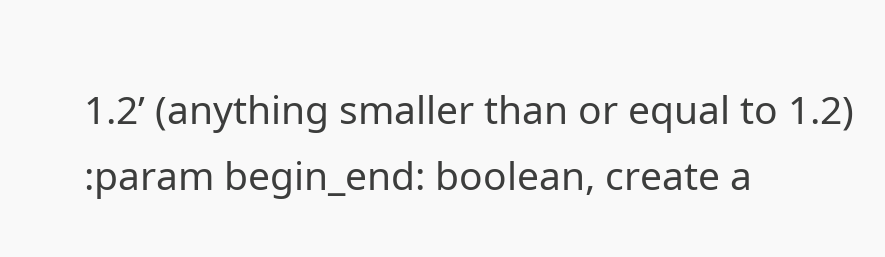1.2’ (anything smaller than or equal to 1.2) :param begin_end: boolean, create a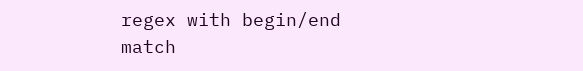regex with begin/end match